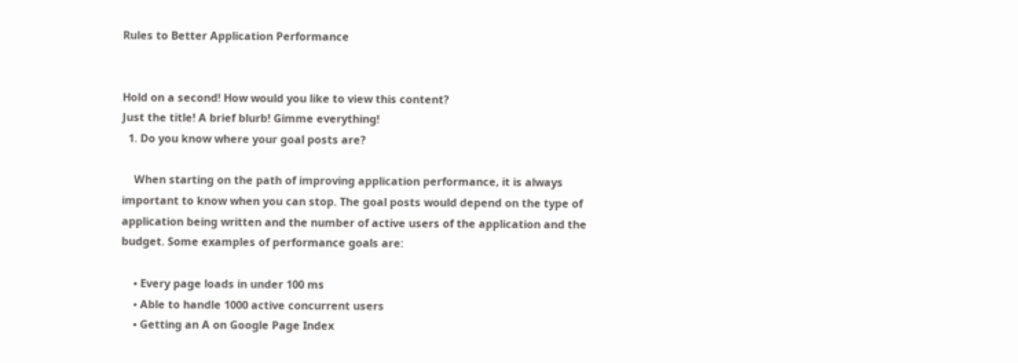Rules to Better Application Performance


Hold on a second! How would you like to view this content?
Just the title! A brief blurb! Gimme everything!
  1. Do you know where your goal posts are?

    When starting on the path of improving application performance, it is always important to know when you can stop. The goal posts would depend on the type of application being written and the number of active users of the application and the budget. Some examples of performance goals are:

    • Every page loads in under 100 ms
    • Able to handle 1000 active concurrent users
    • Getting an A on Google Page Index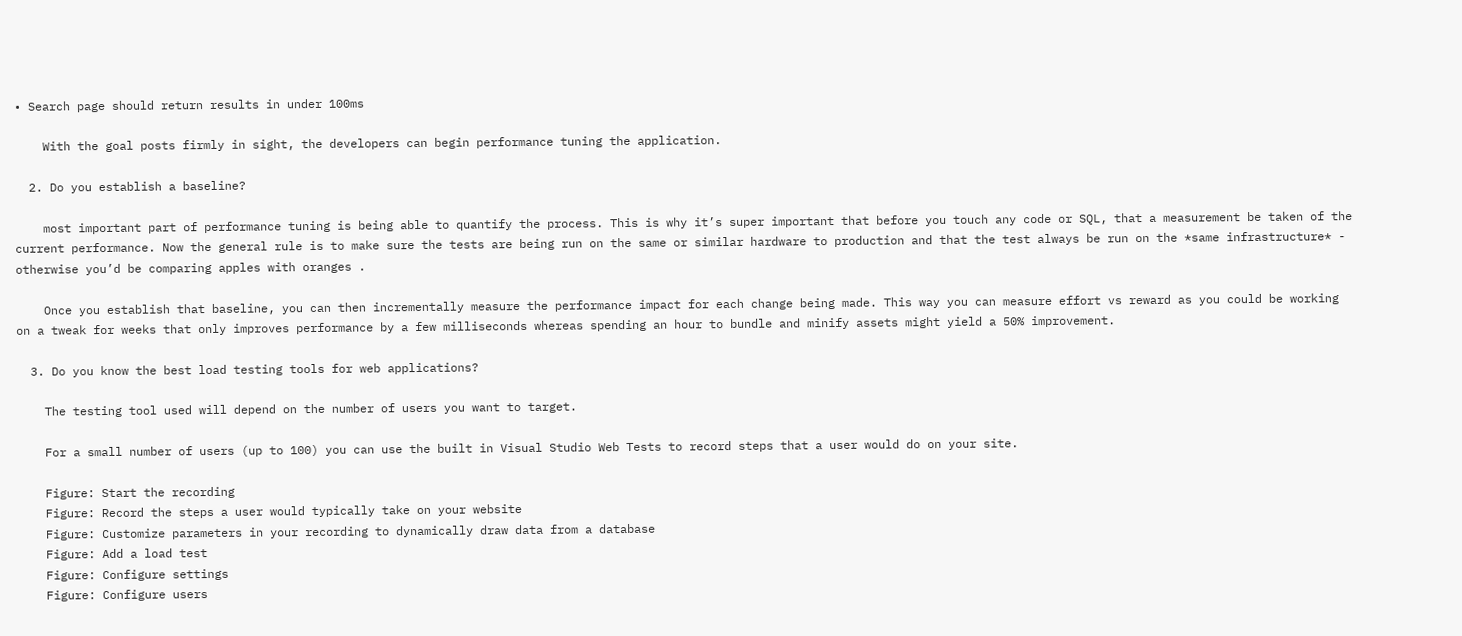• Search page should return results in under 100ms

    With the goal posts firmly in sight, the developers can begin performance tuning the application.

  2. Do you establish a baseline?

    most important part of performance tuning is being able to quantify the process. This is why it’s super important that before you touch any code or SQL, that a measurement be taken of the current performance. Now the general rule is to make sure the tests are being run on the same or similar hardware to production and that the test always be run on the *same infrastructure* - otherwise you’d be comparing apples with oranges .

    Once you establish that baseline, you can then incrementally measure the performance impact for each change being made. This way you can measure effort vs reward as you could be working on a tweak for weeks that only improves performance by a few milliseconds whereas spending an hour to bundle and minify assets might yield a 50% improvement.

  3. Do you know the best load testing tools for web applications?

    The testing tool used will depend on the number of users you want to target.

    For a small number of users (up to 100) you can use the built in Visual Studio Web Tests to record steps that a user would do on your site.

    Figure: Start the recording
    Figure: Record the steps a user would typically take on your website
    Figure: Customize parameters in your recording to dynamically draw data from a database
    Figure: Add a load test
    Figure: Configure settings
    Figure: Configure users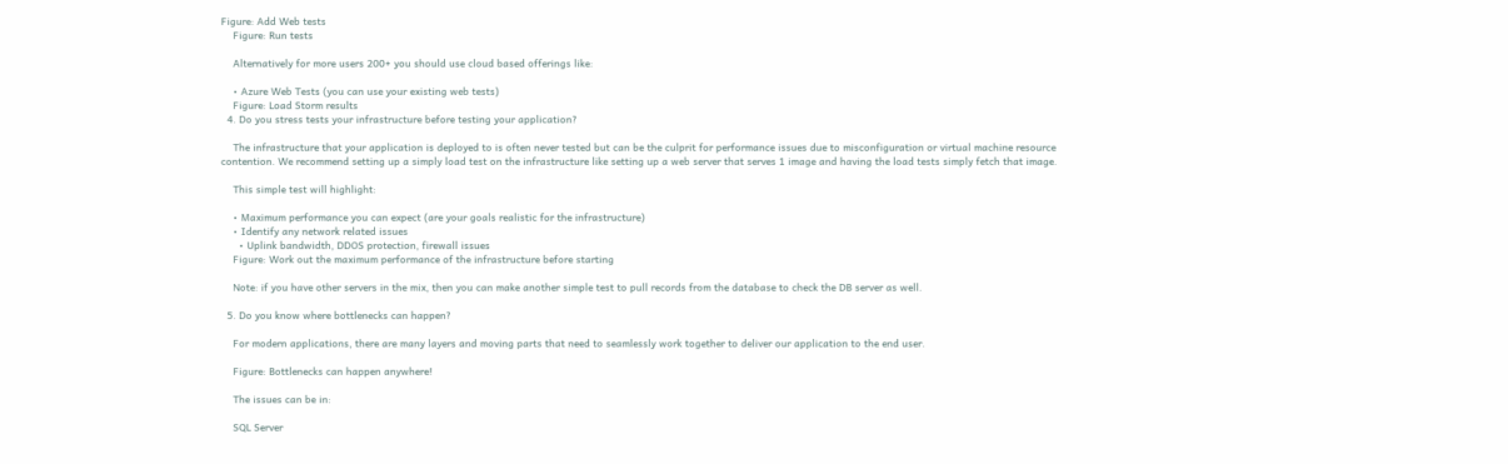Figure: Add Web tests
    Figure: Run tests

    Alternatively for more users 200+ you should use cloud based offerings like:

    • Azure Web Tests (you can use your existing web tests)
    Figure: Load Storm results
  4. Do you stress tests your infrastructure before testing your application?

    The infrastructure that your application is deployed to is often never tested but can be the culprit for performance issues due to misconfiguration or virtual machine resource contention. We recommend setting up a simply load test on the infrastructure like setting up a web server that serves 1 image and having the load tests simply fetch that image.

    This simple test will highlight:

    • Maximum performance you can expect (are your goals realistic for the infrastructure)
    • Identify any network related issues
      • Uplink bandwidth, DDOS protection, firewall issues
    Figure: Work out the maximum performance of the infrastructure before starting

    Note: if you have other servers in the mix, then you can make another simple test to pull records from the database to check the DB server as well.

  5. Do you know where bottlenecks can happen?

    For modern applications, there are many layers and moving parts that need to seamlessly work together to deliver our application to the end user.

    Figure: Bottlenecks can happen anywhere!

    The issues can be in:

    SQL Server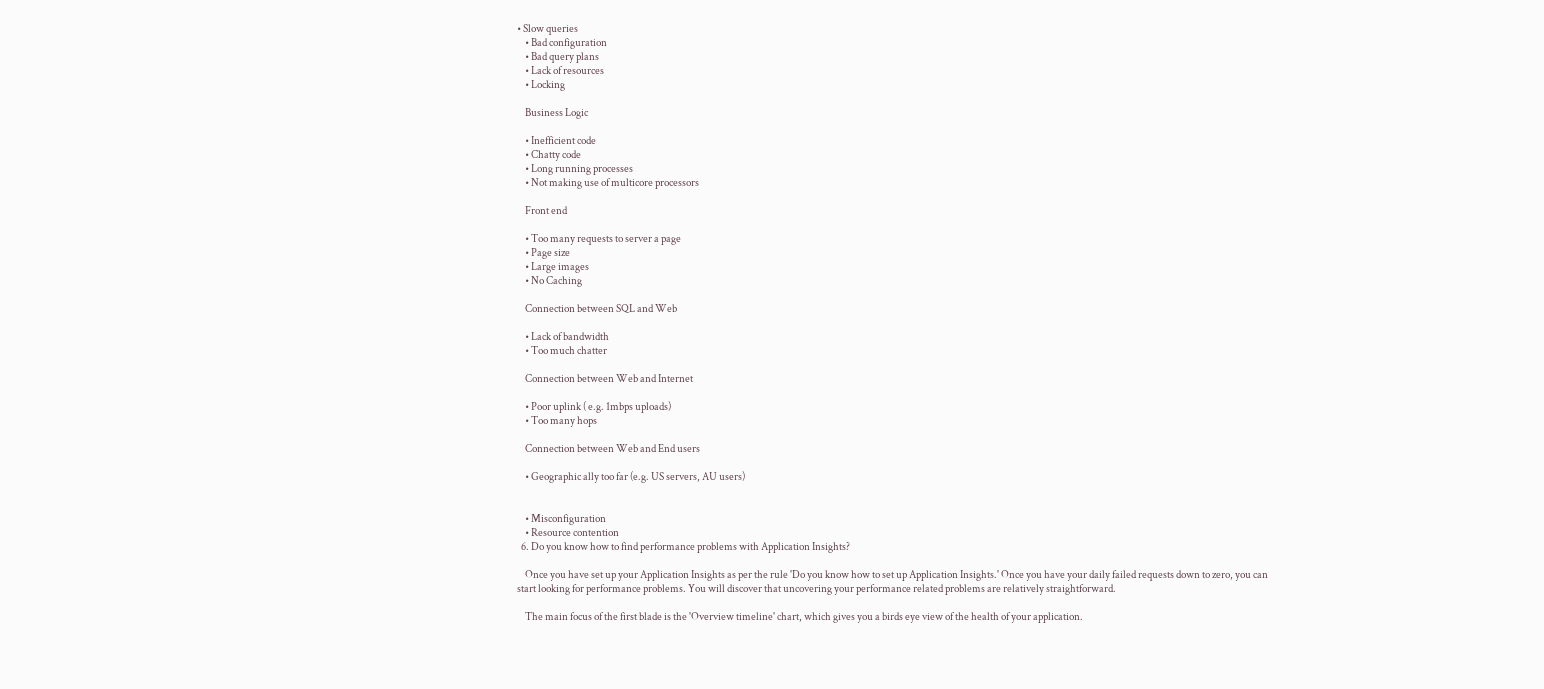• Slow queries
    • Bad configuration
    • Bad query plans
    • Lack of resources
    • Locking

    Business Logic

    • Inefficient code
    • Chatty code
    • Long running processes
    • Not making use of multicore processors

    Front end

    • Too many requests to server a page
    • Page size
    • Large images
    • No Caching

    Connection between SQL and Web

    • Lack of bandwidth
    • Too much chatter

    Connection between Web and Internet

    • Poor uplink ( e.g. 1mbps uploads)
    • Too many hops

    Connection between Web and End users

    • Geographic ally too far (e.g. US servers, AU users)


    • Misconfiguration
    • Resource contention
  6. Do you know how to find performance problems with Application Insights?

    Once you have set up your Application Insights as per the rule 'Do you know how to set up Application Insights.' Once you have your daily failed requests down to zero, you can start looking for performance problems. You will discover that uncovering your performance related problems are relatively straightforward.

    The main focus of the first blade is the 'Overview timeline' chart, which gives you a birds eye view of the health of your application.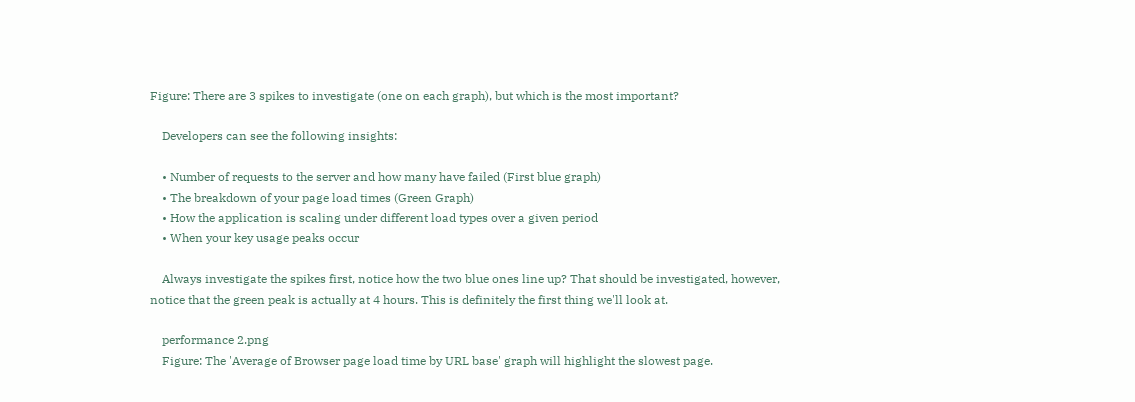Figure: There are 3 spikes to investigate (one on each graph), but which is the most important?

    Developers can see the following insights:

    • Number of requests to the server and how many have failed (First blue graph)
    • The breakdown of your page load times (Green Graph)
    • How the application is scaling under different load types over a given period
    • When your key usage peaks occur

    Always investigate the spikes first, notice how the two blue ones line up? That should be investigated, however, notice that the green peak is actually at 4 hours. This is definitely the first thing we'll look at.

    performance 2.png
    Figure: The 'Average of Browser page load time by URL base' graph will highlight the slowest page.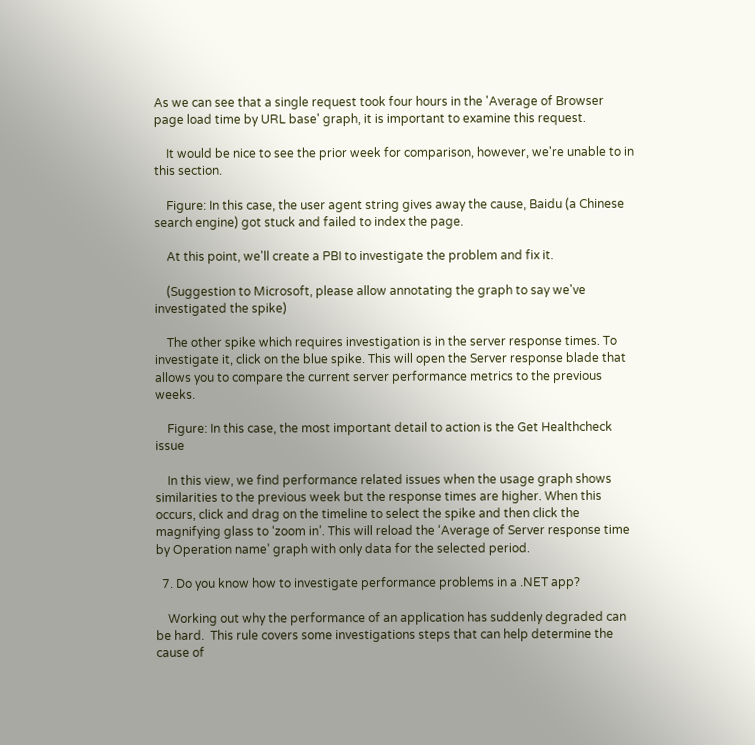As we can see that a single request took four hours in the 'Average of Browser page load time by URL base' graph, it is important to examine this request.

    It would be nice to see the prior week for comparison, however, we're unable to in this section.

    Figure: In this case, the user agent string gives away the cause, Baidu (a Chinese search engine) got stuck and failed to index the page.

    At this point, we'll create a PBI to investigate the problem and fix it.

    (Suggestion to Microsoft, please allow annotating the graph to say we've investigated the spike)

    The other spike which requires investigation is in the server response times. To investigate it, click on the blue spike. This will open the Server response blade that allows you to compare the current server performance metrics to the previous weeks.

    Figure: In this case, the most important detail to action is the Get Healthcheck issue

    In this view, we find performance related issues when the usage graph shows similarities to the previous week but the response times are higher. When this occurs, click and drag on the timeline to select the spike and then click the magnifying glass to ‘zoom in’. This will reload the ‘Average of Server response time by Operation name’ graph with only data for the selected period.

  7. Do you know how to investigate performance problems in a .NET app?

    Working out why the performance of an application has suddenly degraded can be hard.  This rule covers some investigations steps that can help determine the cause of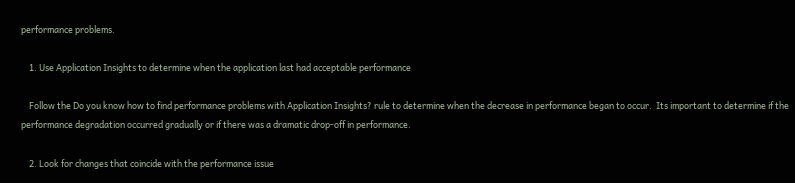performance problems.

    1. Use Application Insights to determine when the application last had acceptable performance

    Follow the Do you know how to find performance problems with Application Insights? rule to determine when the decrease in performance began to occur.  Its important to determine if the performance degradation occurred gradually or if there was a dramatic drop-off in performance.

    2. Look for changes that coincide with the performance issue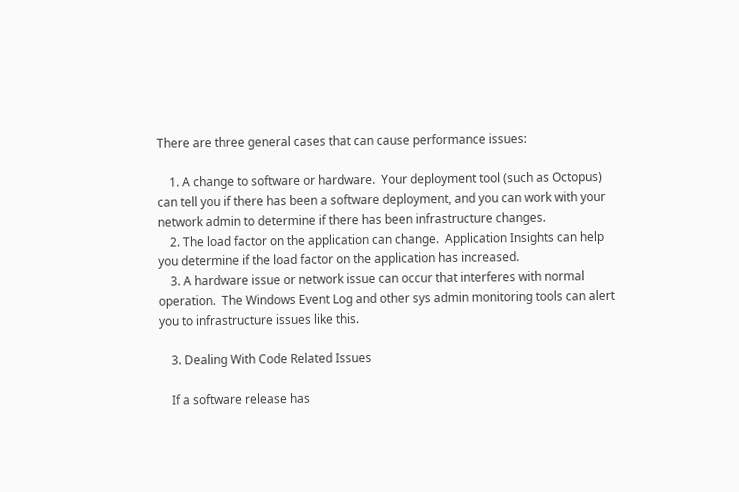There are three general cases that can cause performance issues:

    1. A change to software or hardware.  Your deployment tool (such as Octopus) can tell you if there has been a software deployment, and you can work with your network admin to determine if there has been infrastructure changes.
    2. The load factor on the application can change.  Application Insights can help you determine if the load factor on the application has increased.
    3. A hardware issue or network issue can occur that interferes with normal operation.  The Windows Event Log and other sys admin monitoring tools can alert you to infrastructure issues like this.

    3. Dealing With Code Related Issues

    If a software release has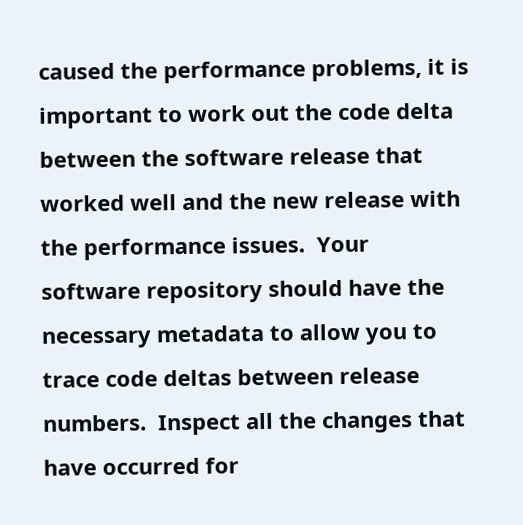caused the performance problems, it is important to work out the code delta between the software release that worked well and the new release with the performance issues.  Your software repository should have the necessary metadata to allow you to trace code deltas between release numbers.  Inspect all the changes that have occurred for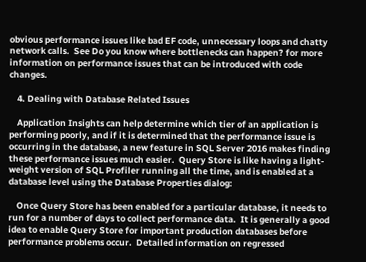obvious performance issues like bad EF code, unnecessary loops and chatty network calls.  See Do you know where bottlenecks can happen? for more information on performance issues that can be introduced with code changes.

    4. Dealing with Database Related Issues

    Application Insights can help determine which tier of an application is performing poorly, and if it is determined that the performance issue is occurring in the database, a new feature in SQL Server 2016 makes finding these performance issues much easier.  Query Store is like having a light-weight version of SQL Profiler running all the time, and is enabled at a database level using the Database Properties dialog:

    Once Query Store has been enabled for a particular database, it needs to run for a number of days to collect performance data.  It is generally a good idea to enable Query Store for important production databases before performance problems occur.  Detailed information on regressed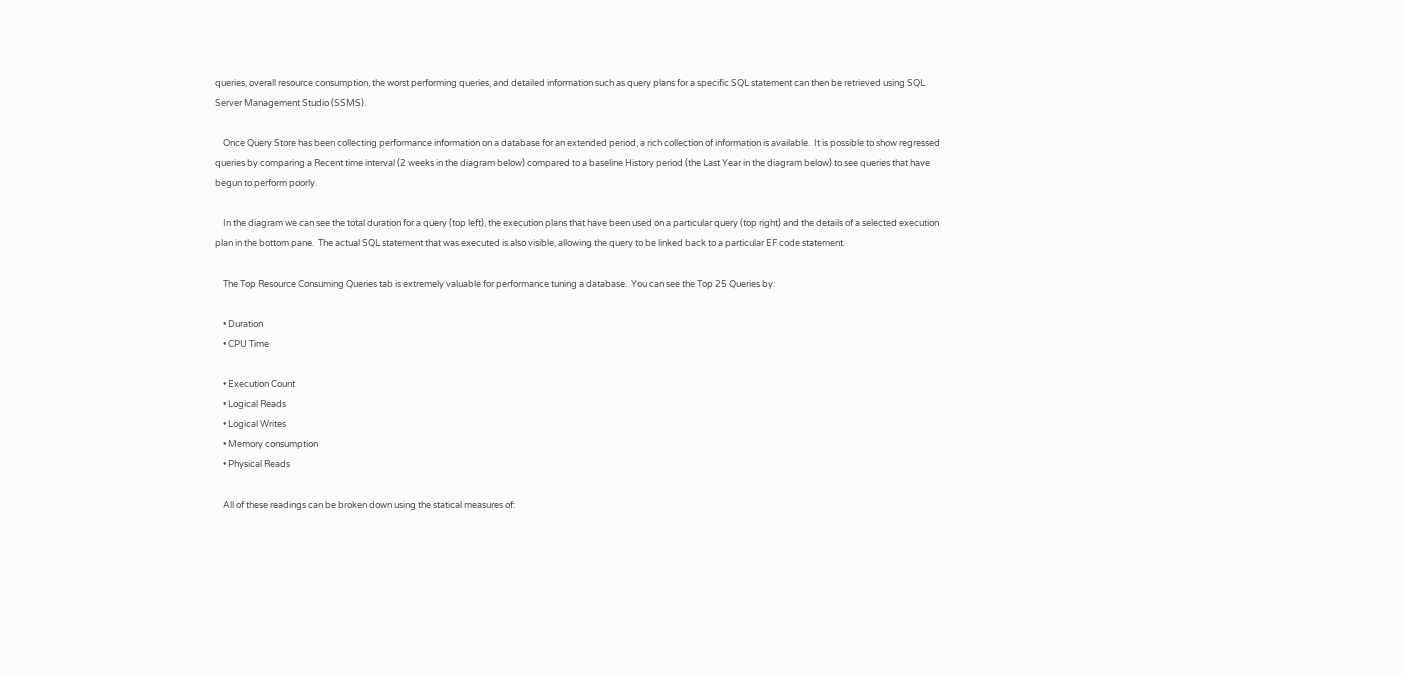queries, overall resource consumption, the worst performing queries, and detailed information such as query plans for a specific SQL statement can then be retrieved using SQL Server Management Studio (SSMS).

    Once Query Store has been collecting performance information on a database for an extended period, a rich collection of information is available.  It is possible to show regressed queries by comparing a Recent time interval (2 weeks in the diagram below) compared to a baseline History period (the Last Year in the diagram below) to see queries that have begun to perform poorly.

    In the diagram we can see the total duration for a query (top left), the execution plans that have been used on a particular query (top right) and the details of a selected execution plan in the bottom pane.  The actual SQL statement that was executed is also visible, allowing the query to be linked back to a particular EF code statement.

    The Top Resource Consuming Queries tab is extremely valuable for performance tuning a database.  You can see the Top 25 Queries by:

    • Duration
    • CPU Time

    • Execution Count
    • Logical Reads
    • Logical Writes
    • Memory consumption
    • Physical Reads

    All of these readings can be broken down using the statical measures of: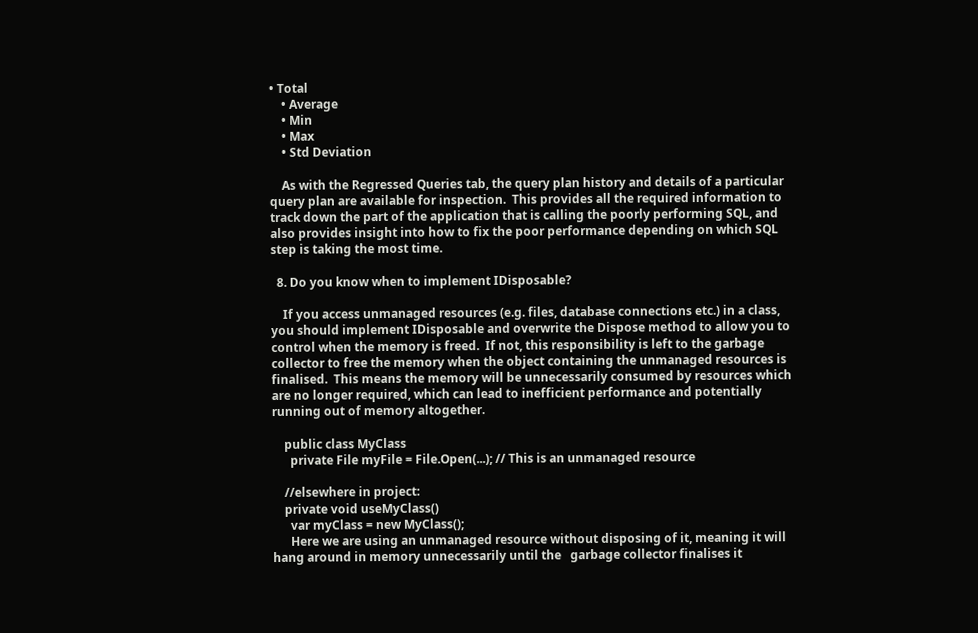• Total
    • Average
    • Min
    • Max
    • Std Deviation

    As with the Regressed Queries tab, the query plan history and details of a particular query plan are available for inspection.  This provides all the required information to track down the part of the application that is calling the poorly performing SQL, and also provides insight into how to fix the poor performance depending on which SQL step is taking the most time.

  8. Do you know when to implement IDisposable?

    If you access unmanaged resources (e.g. files, database connections etc.) in a class, you should implement IDisposable and overwrite the Dispose method to allow you to control when the memory is freed.  If not, this responsibility is left to the garbage collector to free the memory when the object containing the unmanaged resources is finalised.  This means the memory will be unnecessarily consumed by resources which are no longer required, which can lead to inefficient performance and potentially running out of memory altogether.

    public class MyClass
      private File myFile = File.Open(...); // This is an unmanaged resource

    //elsewhere in project:
    private void useMyClass()
      var myClass = new MyClass();
      Here we are using an unmanaged resource without disposing of it, meaning it will hang around in memory unnecessarily until the   garbage collector finalises it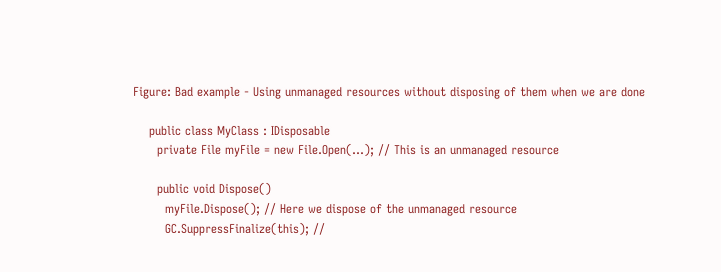Figure: Bad example - Using unmanaged resources without disposing of them when we are done

    public class MyClass : IDisposable
      private File myFile = new File.Open(...); // This is an unmanaged resource

      public void Dispose()
        myFile.Dispose(); // Here we dispose of the unmanaged resource
        GC.SuppressFinalize(this); //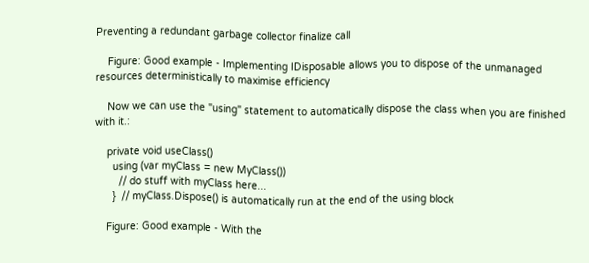Preventing a redundant garbage collector finalize call

    Figure: Good example - Implementing IDisposable allows you to dispose of the unmanaged resources deterministically to maximise efficiency

    Now we can use the "using" statement to automatically dispose the class when you are finished with it.:

    private void useClass()
      using (var myClass = new MyClass())
        // do stuff with myClass here...
      }  // myClass.Dispose() is automatically run at the end of the using block

    Figure: Good example - With the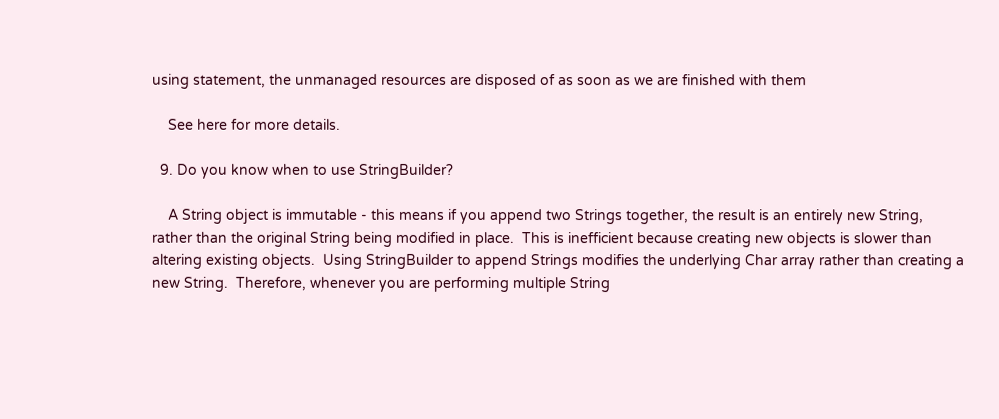using statement, the unmanaged resources are disposed of as soon as we are finished with them

    See here for more details.

  9. Do you know when to use StringBuilder?

    A String object is immutable - this means if you append two Strings together, the result is an entirely new String, rather than the original String being modified in place.  This is inefficient because creating new objects is slower than altering existing objects.  Using StringBuilder to append Strings modifies the underlying Char array rather than creating a new String.  Therefore, whenever you are performing multiple String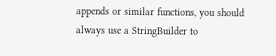appends or similar functions, you should always use a StringBuilder to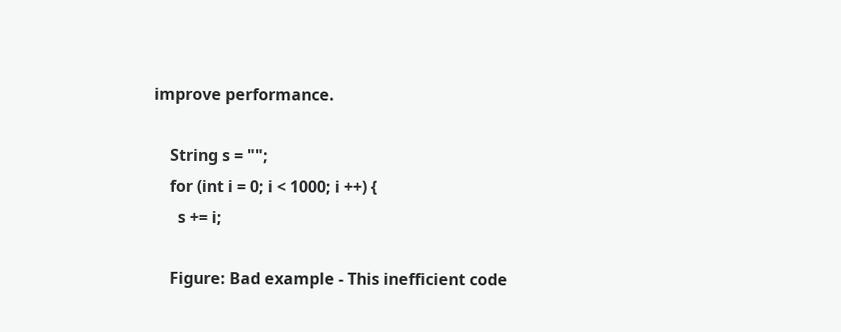improve performance.

    String s = "";
    for (int i = 0; i < 1000; i ++) {
      s += i;

    Figure: Bad example - This inefficient code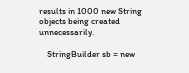results in 1000 new String objects being created unnecessarily.

    StringBuilder sb = new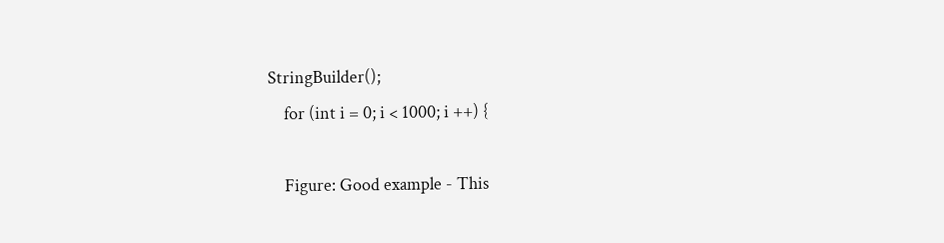StringBuilder();
    for (int i = 0; i < 1000; i ++) {

    Figure: Good example - This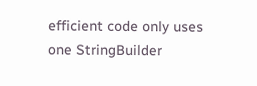efficient code only uses one StringBuilder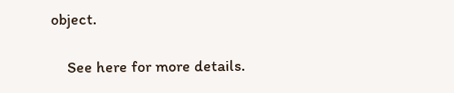object.

    See here for more details.